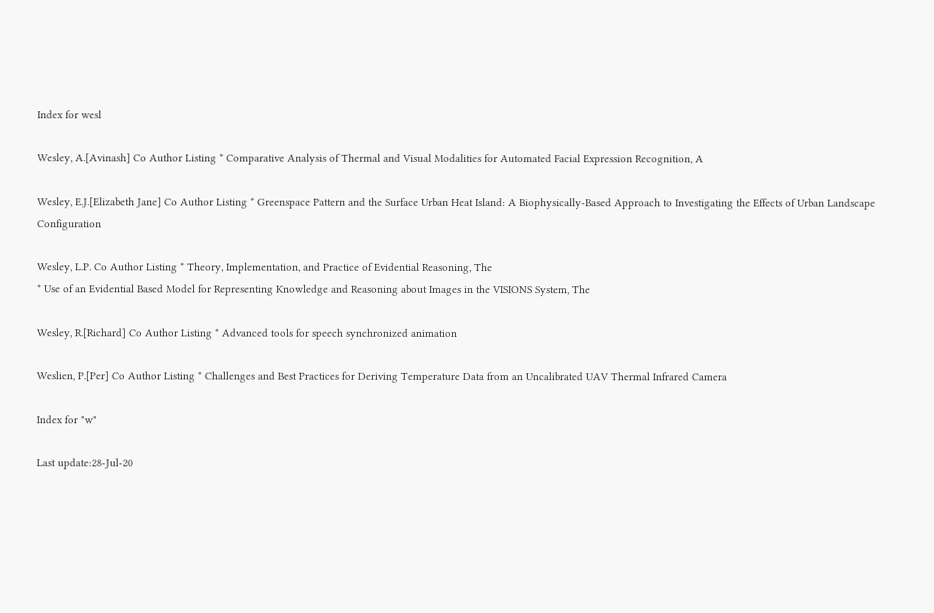Index for wesl

Wesley, A.[Avinash] Co Author Listing * Comparative Analysis of Thermal and Visual Modalities for Automated Facial Expression Recognition, A

Wesley, E.J.[Elizabeth Jane] Co Author Listing * Greenspace Pattern and the Surface Urban Heat Island: A Biophysically-Based Approach to Investigating the Effects of Urban Landscape Configuration

Wesley, L.P. Co Author Listing * Theory, Implementation, and Practice of Evidential Reasoning, The
* Use of an Evidential Based Model for Representing Knowledge and Reasoning about Images in the VISIONS System, The

Wesley, R.[Richard] Co Author Listing * Advanced tools for speech synchronized animation

Weslien, P.[Per] Co Author Listing * Challenges and Best Practices for Deriving Temperature Data from an Uncalibrated UAV Thermal Infrared Camera

Index for "w"

Last update:28-Jul-20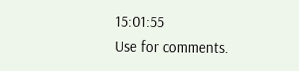15:01:55
Use for comments.